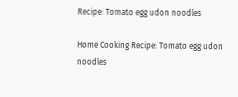Recipe: Tomato egg udon noodles

Home Cooking Recipe: Tomato egg udon noodles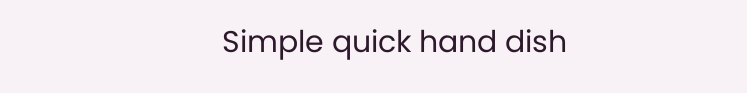Simple quick hand dish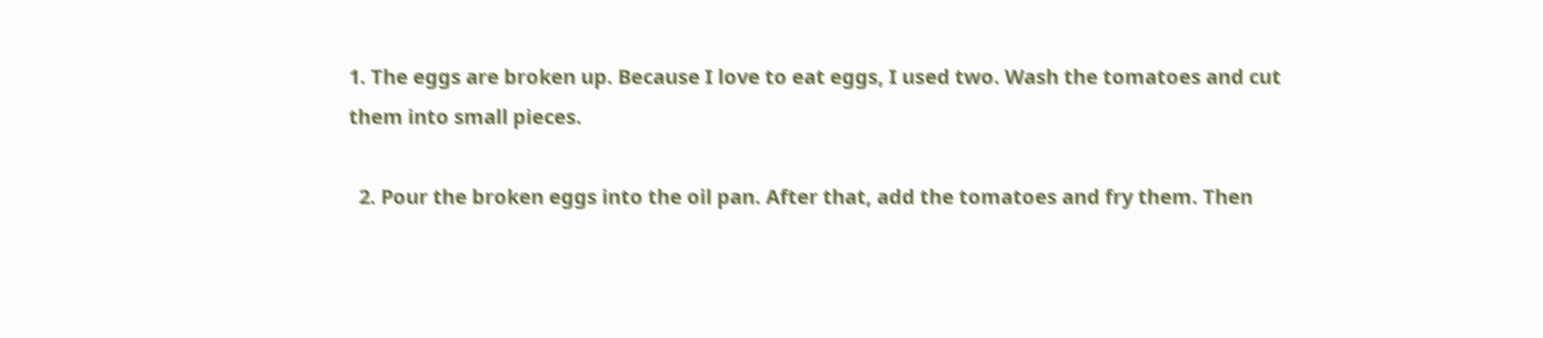1. The eggs are broken up. Because I love to eat eggs, I used two. Wash the tomatoes and cut them into small pieces.

  2. Pour the broken eggs into the oil pan. After that, add the tomatoes and fry them. Then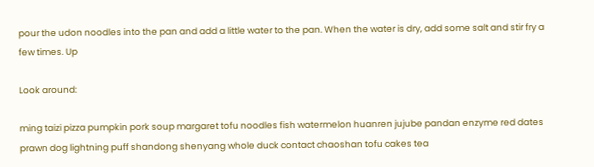pour the udon noodles into the pan and add a little water to the pan. When the water is dry, add some salt and stir fry a few times. Up

Look around:

ming taizi pizza pumpkin pork soup margaret tofu noodles fish watermelon huanren jujube pandan enzyme red dates prawn dog lightning puff shandong shenyang whole duck contact chaoshan tofu cakes tea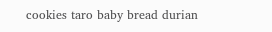cookies taro baby bread durian